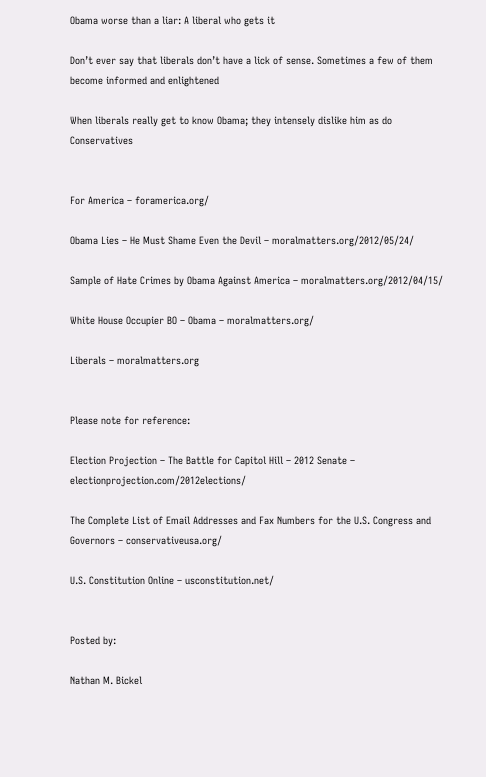Obama worse than a liar: A liberal who gets it

Don’t ever say that liberals don’t have a lick of sense. Sometimes a few of them become informed and enlightened

When liberals really get to know Obama; they intensely dislike him as do Conservatives


For America – foramerica.org/

Obama Lies – He Must Shame Even the Devil – moralmatters.org/2012/05/24/

Sample of Hate Crimes by Obama Against America – moralmatters.org/2012/04/15/

White House Occupier BO – Obama – moralmatters.org/

Liberals – moralmatters.org


Please note for reference:

Election Projection – The Battle for Capitol Hill – 2012 Senate – electionprojection.com/2012elections/

The Complete List of Email Addresses and Fax Numbers for the U.S. Congress and Governors – conservativeusa.org/

U.S. Constitution Online – usconstitution.net/


Posted by:

Nathan M. Bickel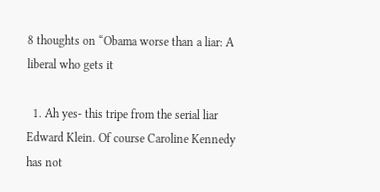8 thoughts on “Obama worse than a liar: A liberal who gets it

  1. Ah yes- this tripe from the serial liar Edward Klein. Of course Caroline Kennedy has not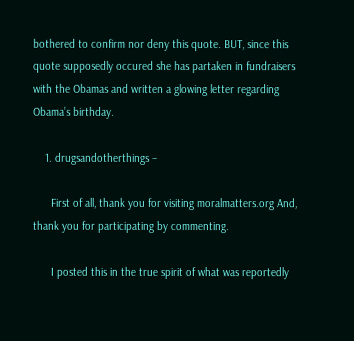bothered to confirm nor deny this quote. BUT, since this quote supposedly occured she has partaken in fundraisers with the Obamas and written a glowing letter regarding Obama’s birthday.

    1. drugsandotherthings –

      First of all, thank you for visiting moralmatters.org And, thank you for participating by commenting.

      I posted this in the true spirit of what was reportedly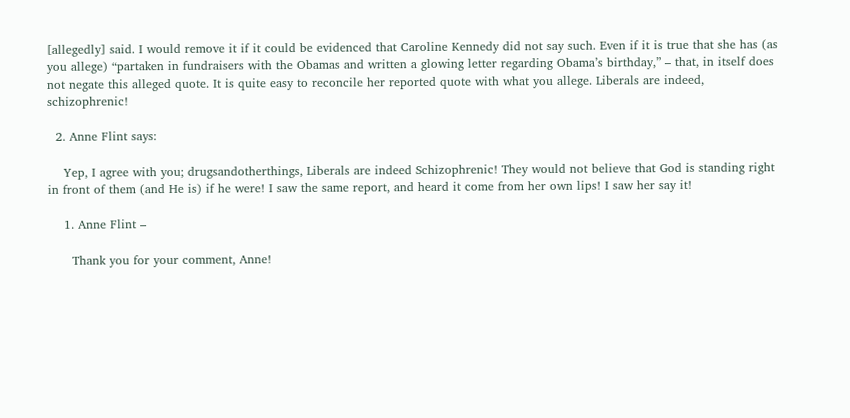[allegedly] said. I would remove it if it could be evidenced that Caroline Kennedy did not say such. Even if it is true that she has (as you allege) “partaken in fundraisers with the Obamas and written a glowing letter regarding Obama’s birthday,” – that, in itself does not negate this alleged quote. It is quite easy to reconcile her reported quote with what you allege. Liberals are indeed, schizophrenic!

  2. Anne Flint says:

    Yep, I agree with you; drugsandotherthings, Liberals are indeed Schizophrenic! They would not believe that God is standing right in front of them (and He is) if he were! I saw the same report, and heard it come from her own lips! I saw her say it!

    1. Anne Flint –

      Thank you for your comment, Anne!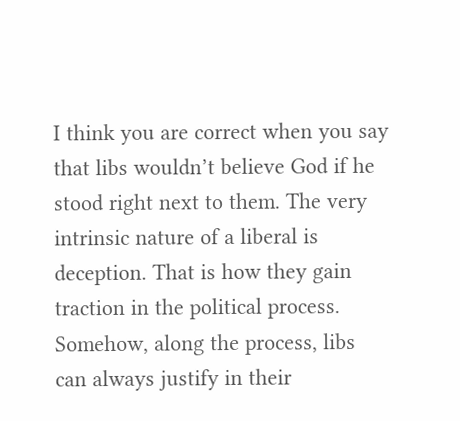I think you are correct when you say that libs wouldn’t believe God if he stood right next to them. The very intrinsic nature of a liberal is deception. That is how they gain traction in the political process. Somehow, along the process, libs can always justify in their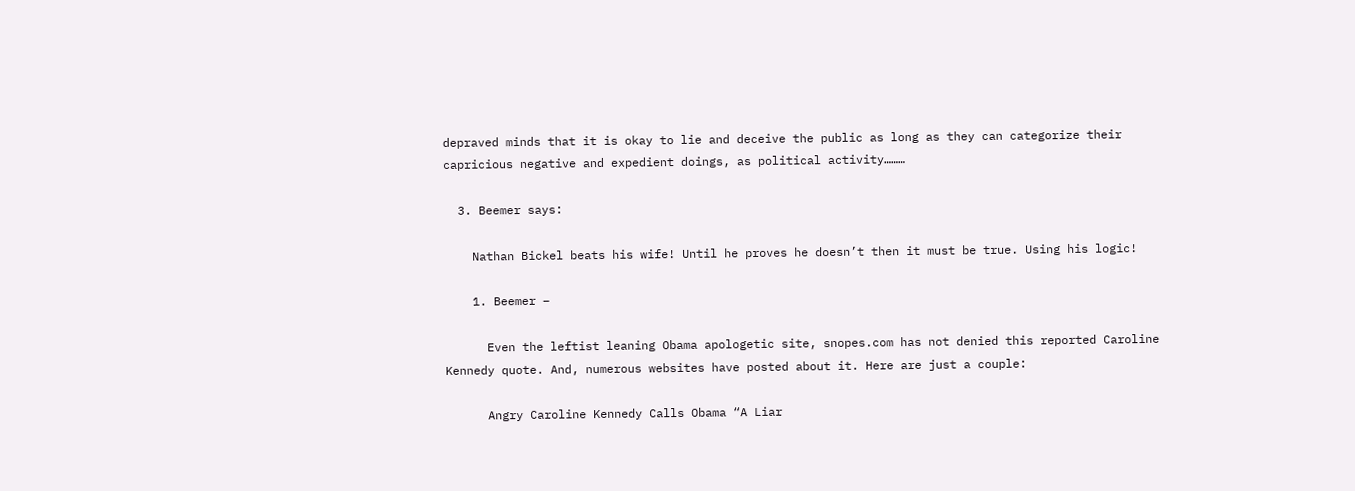depraved minds that it is okay to lie and deceive the public as long as they can categorize their capricious negative and expedient doings, as political activity………

  3. Beemer says:

    Nathan Bickel beats his wife! Until he proves he doesn’t then it must be true. Using his logic!

    1. Beemer –

      Even the leftist leaning Obama apologetic site, snopes.com has not denied this reported Caroline Kennedy quote. And, numerous websites have posted about it. Here are just a couple:

      Angry Caroline Kennedy Calls Obama “A Liar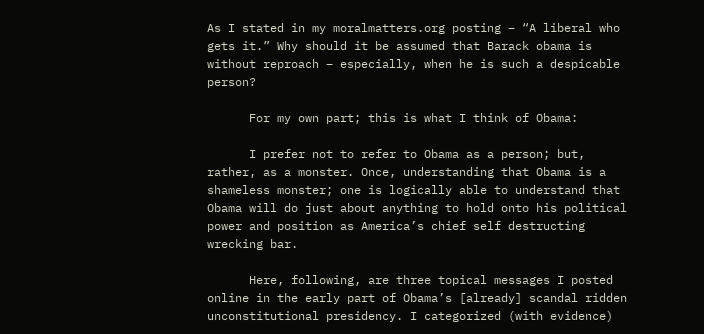As I stated in my moralmatters.org posting – “A liberal who gets it.” Why should it be assumed that Barack obama is without reproach – especially, when he is such a despicable person?

      For my own part; this is what I think of Obama:

      I prefer not to refer to Obama as a person; but, rather, as a monster. Once, understanding that Obama is a shameless monster; one is logically able to understand that Obama will do just about anything to hold onto his political power and position as America’s chief self destructing wrecking bar.

      Here, following, are three topical messages I posted online in the early part of Obama’s [already] scandal ridden unconstitutional presidency. I categorized (with evidence)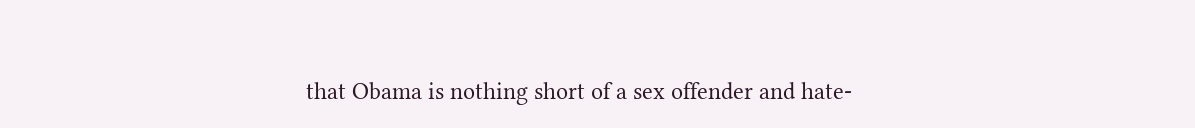that Obama is nothing short of a sex offender and hate-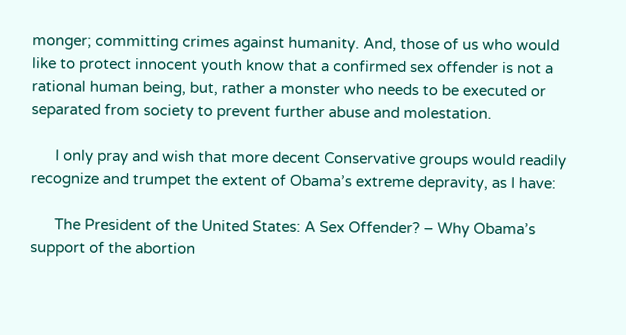monger; committing crimes against humanity. And, those of us who would like to protect innocent youth know that a confirmed sex offender is not a rational human being, but, rather a monster who needs to be executed or separated from society to prevent further abuse and molestation.

      I only pray and wish that more decent Conservative groups would readily recognize and trumpet the extent of Obama’s extreme depravity, as I have:

      The President of the United States: A Sex Offender? – Why Obama’s support of the abortion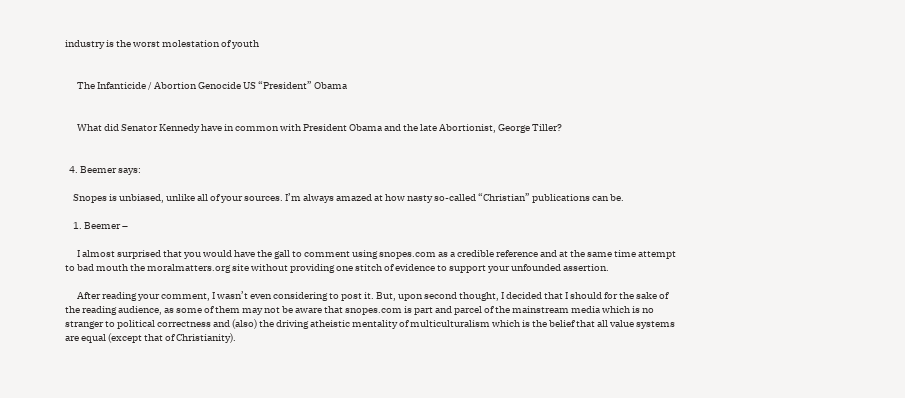industry is the worst molestation of youth


      The Infanticide / Abortion Genocide US “President” Obama


      What did Senator Kennedy have in common with President Obama and the late Abortionist, George Tiller?


  4. Beemer says:

    Snopes is unbiased, unlike all of your sources. I’m always amazed at how nasty so-called “Christian” publications can be.

    1. Beemer –

      I almost surprised that you would have the gall to comment using snopes.com as a credible reference and at the same time attempt to bad mouth the moralmatters.org site without providing one stitch of evidence to support your unfounded assertion.

      After reading your comment, I wasn’t even considering to post it. But, upon second thought, I decided that I should for the sake of the reading audience, as some of them may not be aware that snopes.com is part and parcel of the mainstream media which is no stranger to political correctness and (also) the driving atheistic mentality of multiculturalism which is the belief that all value systems are equal (except that of Christianity).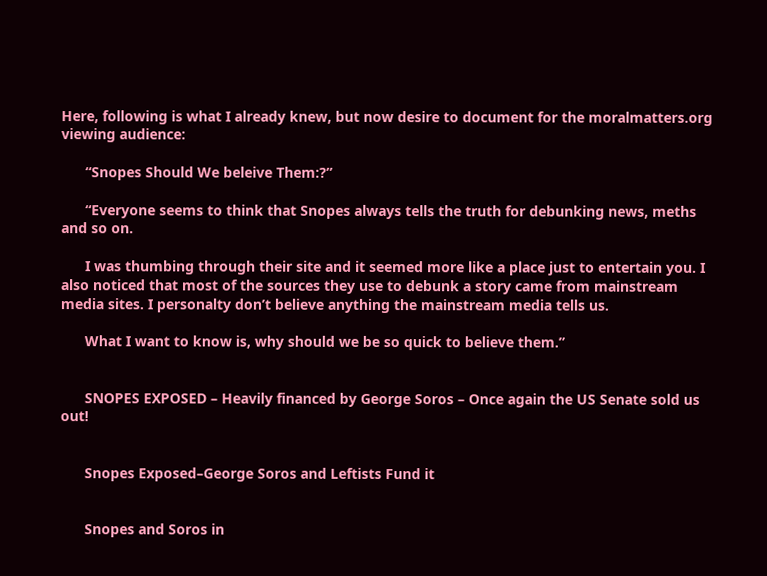Here, following is what I already knew, but now desire to document for the moralmatters.org viewing audience:

      “Snopes Should We beleive Them:?”

      “Everyone seems to think that Snopes always tells the truth for debunking news, meths and so on.

      I was thumbing through their site and it seemed more like a place just to entertain you. I also noticed that most of the sources they use to debunk a story came from mainstream media sites. I personalty don’t believe anything the mainstream media tells us.

      What I want to know is, why should we be so quick to believe them.”


      SNOPES EXPOSED – Heavily financed by George Soros – Once again the US Senate sold us out!


      Snopes Exposed–George Soros and Leftists Fund it


      Snopes and Soros in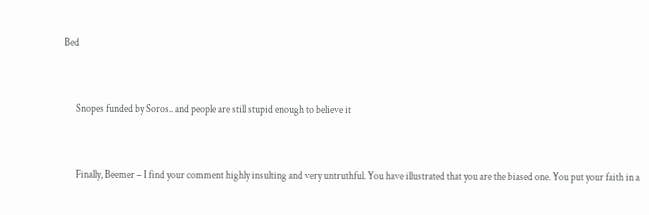Bed


      Snopes funded by Soros.. and people are still stupid enough to believe it


      Finally, Beemer – I find your comment highly insulting and very untruthful. You have illustrated that you are the biased one. You put your faith in a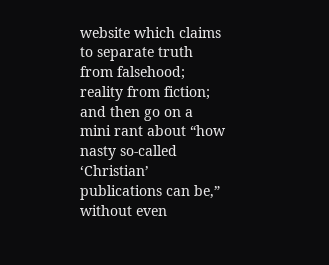website which claims to separate truth from falsehood; reality from fiction; and then go on a mini rant about “how nasty so-called ‘Christian’ publications can be,” without even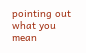pointing out what you mean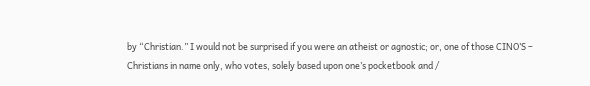by “Christian.” I would not be surprised if you were an atheist or agnostic; or, one of those CINO’S – Christians in name only, who votes, solely based upon one’s pocketbook and /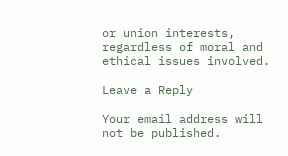or union interests, regardless of moral and ethical issues involved.

Leave a Reply

Your email address will not be published.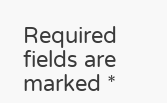Required fields are marked *